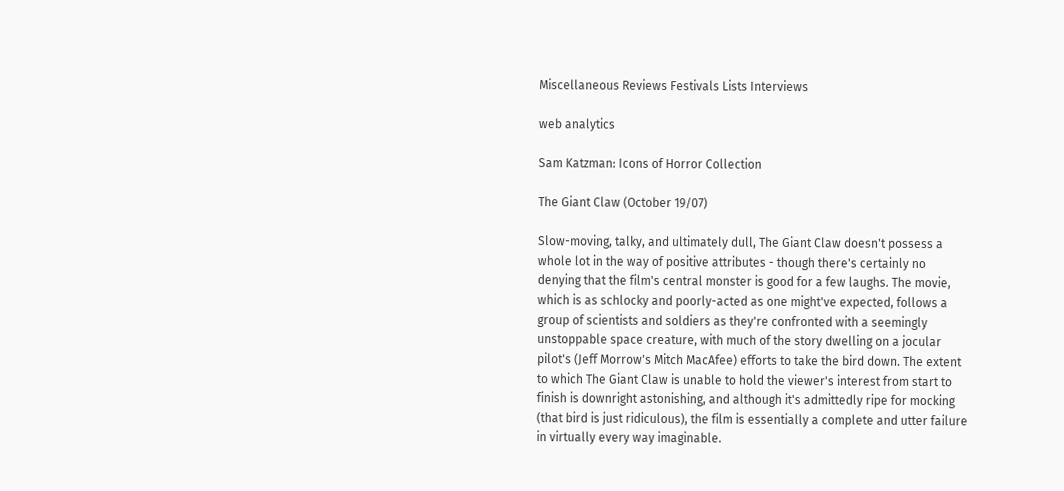Miscellaneous Reviews Festivals Lists Interviews

web analytics

Sam Katzman: Icons of Horror Collection

The Giant Claw (October 19/07)

Slow-moving, talky, and ultimately dull, The Giant Claw doesn't possess a whole lot in the way of positive attributes - though there's certainly no denying that the film's central monster is good for a few laughs. The movie, which is as schlocky and poorly-acted as one might've expected, follows a group of scientists and soldiers as they're confronted with a seemingly unstoppable space creature, with much of the story dwelling on a jocular pilot's (Jeff Morrow's Mitch MacAfee) efforts to take the bird down. The extent to which The Giant Claw is unable to hold the viewer's interest from start to finish is downright astonishing, and although it's admittedly ripe for mocking (that bird is just ridiculous), the film is essentially a complete and utter failure in virtually every way imaginable.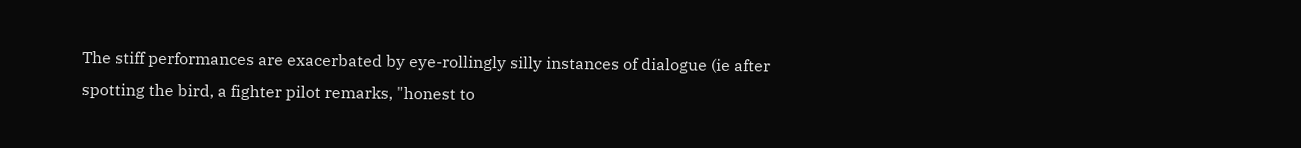The stiff performances are exacerbated by eye-rollingly silly instances of dialogue (ie after spotting the bird, a fighter pilot remarks, "honest to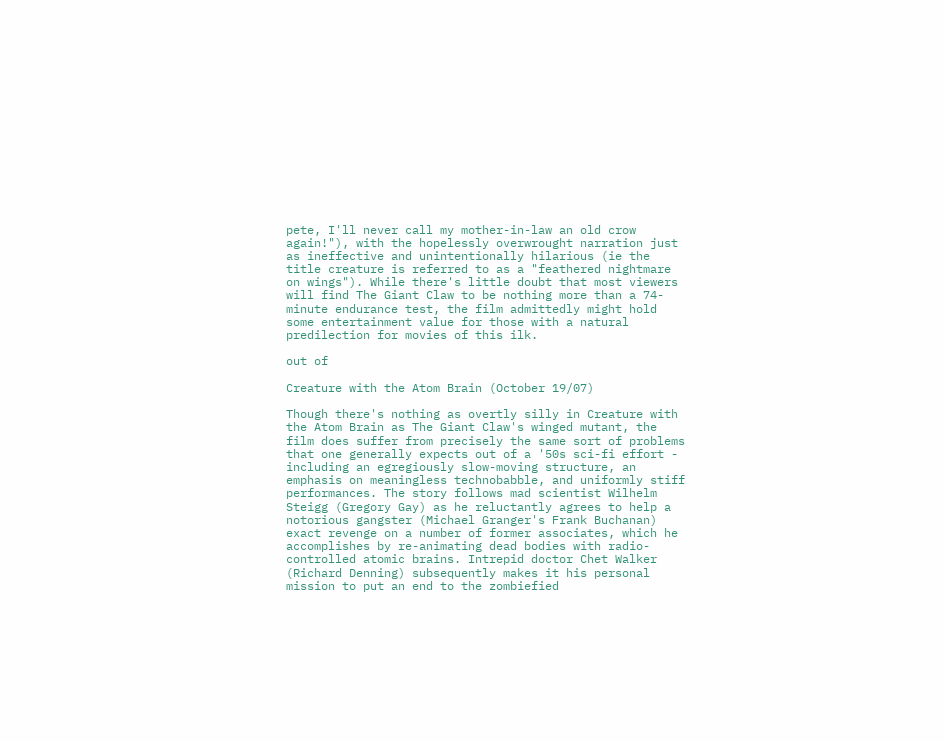pete, I'll never call my mother-in-law an old crow again!"), with the hopelessly overwrought narration just as ineffective and unintentionally hilarious (ie the title creature is referred to as a "feathered nightmare on wings"). While there's little doubt that most viewers will find The Giant Claw to be nothing more than a 74-minute endurance test, the film admittedly might hold some entertainment value for those with a natural predilection for movies of this ilk.

out of

Creature with the Atom Brain (October 19/07)

Though there's nothing as overtly silly in Creature with the Atom Brain as The Giant Claw's winged mutant, the film does suffer from precisely the same sort of problems that one generally expects out of a '50s sci-fi effort - including an egregiously slow-moving structure, an emphasis on meaningless technobabble, and uniformly stiff performances. The story follows mad scientist Wilhelm Steigg (Gregory Gay) as he reluctantly agrees to help a notorious gangster (Michael Granger's Frank Buchanan) exact revenge on a number of former associates, which he accomplishes by re-animating dead bodies with radio-controlled atomic brains. Intrepid doctor Chet Walker (Richard Denning) subsequently makes it his personal mission to put an end to the zombiefied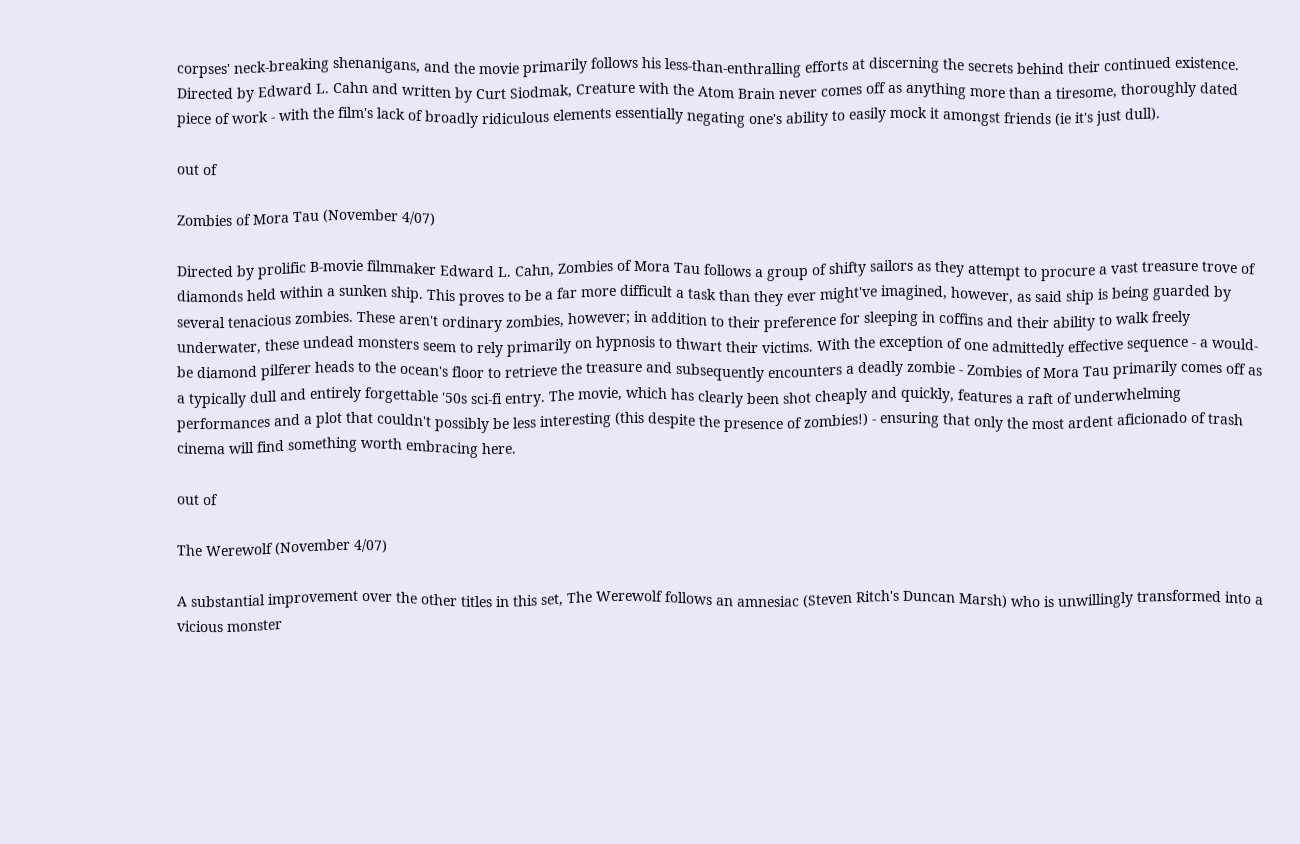corpses' neck-breaking shenanigans, and the movie primarily follows his less-than-enthralling efforts at discerning the secrets behind their continued existence. Directed by Edward L. Cahn and written by Curt Siodmak, Creature with the Atom Brain never comes off as anything more than a tiresome, thoroughly dated piece of work - with the film's lack of broadly ridiculous elements essentially negating one's ability to easily mock it amongst friends (ie it's just dull).

out of

Zombies of Mora Tau (November 4/07)

Directed by prolific B-movie filmmaker Edward L. Cahn, Zombies of Mora Tau follows a group of shifty sailors as they attempt to procure a vast treasure trove of diamonds held within a sunken ship. This proves to be a far more difficult a task than they ever might've imagined, however, as said ship is being guarded by several tenacious zombies. These aren't ordinary zombies, however; in addition to their preference for sleeping in coffins and their ability to walk freely underwater, these undead monsters seem to rely primarily on hypnosis to thwart their victims. With the exception of one admittedly effective sequence - a would-be diamond pilferer heads to the ocean's floor to retrieve the treasure and subsequently encounters a deadly zombie - Zombies of Mora Tau primarily comes off as a typically dull and entirely forgettable '50s sci-fi entry. The movie, which has clearly been shot cheaply and quickly, features a raft of underwhelming performances and a plot that couldn't possibly be less interesting (this despite the presence of zombies!) - ensuring that only the most ardent aficionado of trash cinema will find something worth embracing here.

out of

The Werewolf (November 4/07)

A substantial improvement over the other titles in this set, The Werewolf follows an amnesiac (Steven Ritch's Duncan Marsh) who is unwillingly transformed into a vicious monster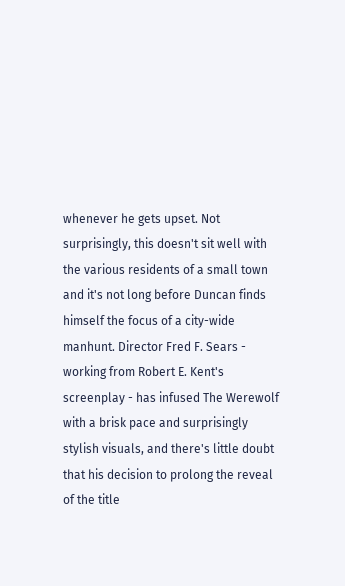whenever he gets upset. Not surprisingly, this doesn't sit well with the various residents of a small town and it's not long before Duncan finds himself the focus of a city-wide manhunt. Director Fred F. Sears - working from Robert E. Kent's screenplay - has infused The Werewolf with a brisk pace and surprisingly stylish visuals, and there's little doubt that his decision to prolong the reveal of the title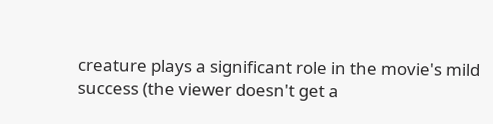creature plays a significant role in the movie's mild success (the viewer doesn't get a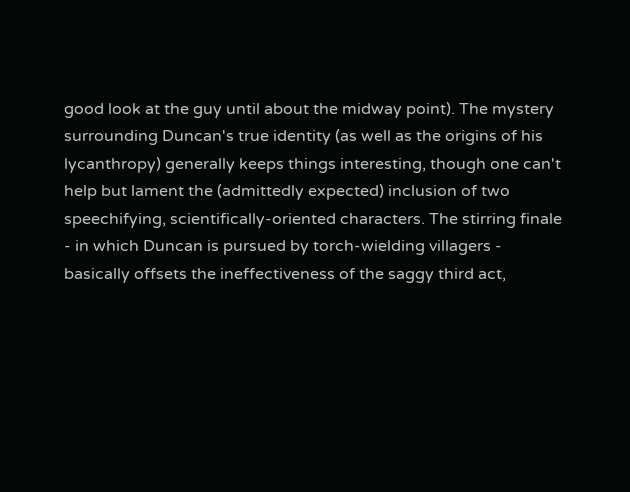good look at the guy until about the midway point). The mystery surrounding Duncan's true identity (as well as the origins of his lycanthropy) generally keeps things interesting, though one can't help but lament the (admittedly expected) inclusion of two speechifying, scientifically-oriented characters. The stirring finale - in which Duncan is pursued by torch-wielding villagers - basically offsets the ineffectiveness of the saggy third act,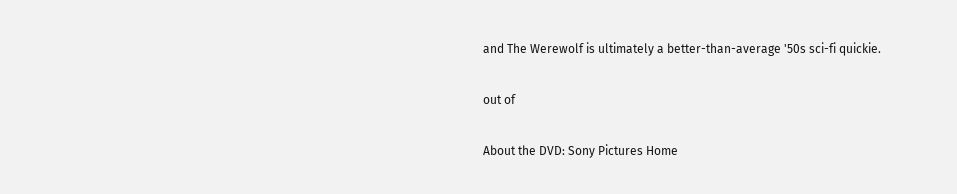and The Werewolf is ultimately a better-than-average '50s sci-fi quickie.

out of

About the DVD: Sony Pictures Home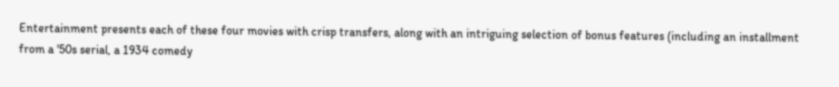Entertainment presents each of these four movies with crisp transfers, along with an intriguing selection of bonus features (including an installment from a '50s serial, a 1934 comedy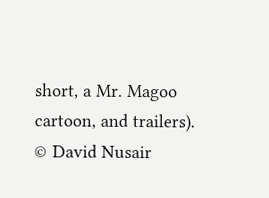short, a Mr. Magoo cartoon, and trailers).
© David Nusair